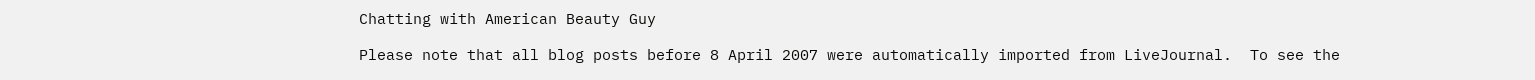Chatting with American Beauty Guy

Please note that all blog posts before 8 April 2007 were automatically imported from LiveJournal.  To see the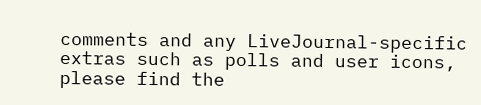comments and any LiveJournal-specific extras such as polls and user icons, please find the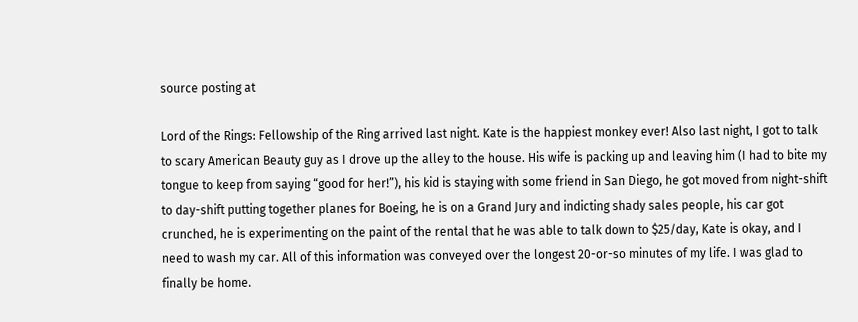source posting at

Lord of the Rings: Fellowship of the Ring arrived last night. Kate is the happiest monkey ever! Also last night, I got to talk to scary American Beauty guy as I drove up the alley to the house. His wife is packing up and leaving him (I had to bite my tongue to keep from saying “good for her!”), his kid is staying with some friend in San Diego, he got moved from night-shift to day-shift putting together planes for Boeing, he is on a Grand Jury and indicting shady sales people, his car got crunched, he is experimenting on the paint of the rental that he was able to talk down to $25/day, Kate is okay, and I need to wash my car. All of this information was conveyed over the longest 20-or-so minutes of my life. I was glad to finally be home.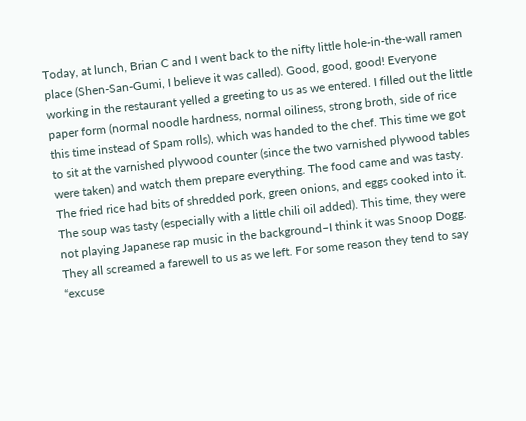Today, at lunch, Brian C and I went back to the nifty little hole-in-the-wall ramen place (Shen-San-Gumi, I believe it was called). Good, good, good! Everyone working in the restaurant yelled a greeting to us as we entered. I filled out the little paper form (normal noodle hardness, normal oiliness, strong broth, side of rice this time instead of Spam rolls), which was handed to the chef. This time we got to sit at the varnished plywood counter (since the two varnished plywood tables were taken) and watch them prepare everything. The food came and was tasty. The fried rice had bits of shredded pork, green onions, and eggs cooked into it. The soup was tasty (especially with a little chili oil added). This time, they were not playing Japanese rap music in the background–I think it was Snoop Dogg. They all screamed a farewell to us as we left. For some reason they tend to say “excuse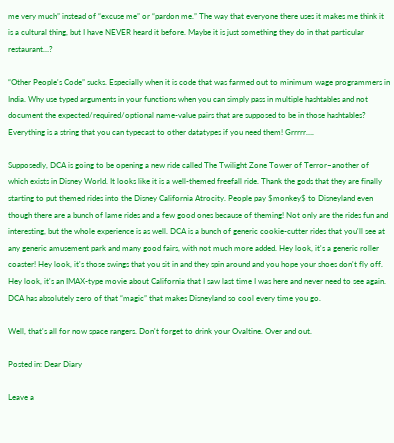me very much” instead of “excuse me” or “pardon me.” The way that everyone there uses it makes me think it is a cultural thing, but I have NEVER heard it before. Maybe it is just something they do in that particular restaurant…?

“Other People's Code” sucks. Especially when it is code that was farmed out to minimum wage programmers in India. Why use typed arguments in your functions when you can simply pass in multiple hashtables and not document the expected/required/optional name-value pairs that are supposed to be in those hashtables? Everything is a string that you can typecast to other datatypes if you need them! Grrrrr….

Supposedly, DCA is going to be opening a new ride called The Twilight Zone Tower of Terror–another of which exists in Disney World. It looks like it is a well-themed freefall ride. Thank the gods that they are finally starting to put themed rides into the Disney California Atrocity. People pay $monkey$ to Disneyland even though there are a bunch of lame rides and a few good ones because of theming! Not only are the rides fun and interesting, but the whole experience is as well. DCA is a bunch of generic cookie-cutter rides that you'll see at any generic amusement park and many good fairs, with not much more added. Hey look, it's a generic roller coaster! Hey look, it's those swings that you sit in and they spin around and you hope your shoes don't fly off. Hey look, it's an IMAX-type movie about California that I saw last time I was here and never need to see again. DCA has absolutely zero of that “magic” that makes Disneyland so cool every time you go.

Well, that's all for now space rangers. Don't forget to drink your Ovaltine. Over and out.

Posted in: Dear Diary

Leave a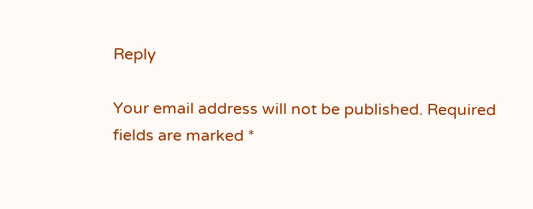Reply

Your email address will not be published. Required fields are marked *